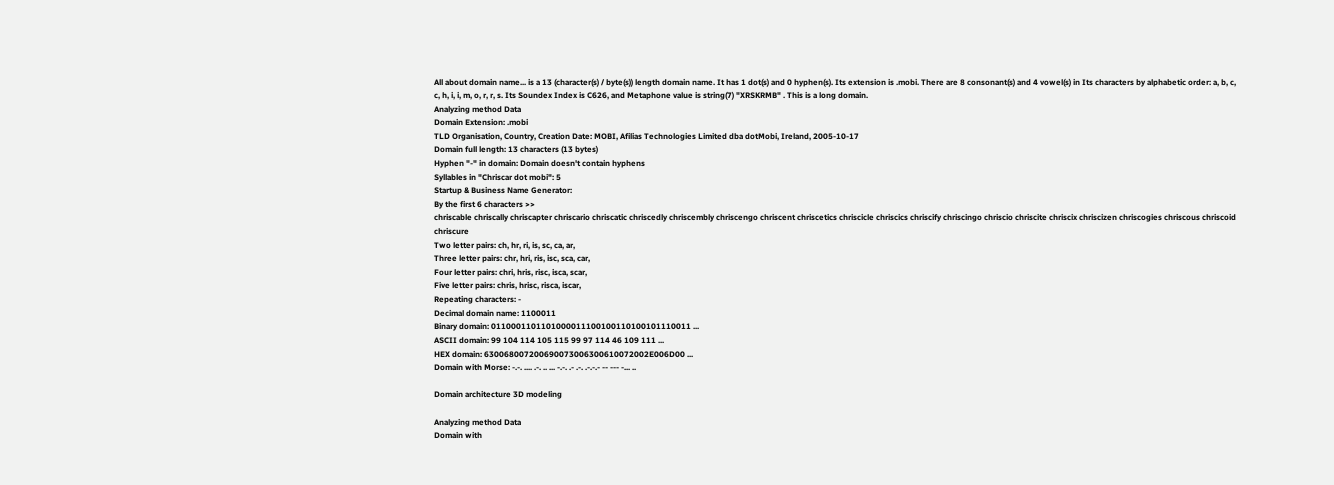All about domain name... is a 13 (character(s) / byte(s)) length domain name. It has 1 dot(s) and 0 hyphen(s). Its extension is .mobi. There are 8 consonant(s) and 4 vowel(s) in Its characters by alphabetic order: a, b, c, c, h, i, i, m, o, r, r, s. Its Soundex Index is C626, and Metaphone value is string(7) "XRSKRMB" . This is a long domain.
Analyzing method Data
Domain Extension: .mobi
TLD Organisation, Country, Creation Date: MOBI, Afilias Technologies Limited dba dotMobi, Ireland, 2005-10-17
Domain full length: 13 characters (13 bytes)
Hyphen "-" in domain: Domain doesn't contain hyphens
Syllables in "Chriscar dot mobi": 5
Startup & Business Name Generator:
By the first 6 characters >>
chriscable chriscally chriscapter chriscario chriscatic chriscedly chriscembly chriscengo chriscent chriscetics chriscicle chriscics chriscify chriscingo chriscio chriscite chriscix chriscizen chriscogies chriscous chriscoid chriscure
Two letter pairs: ch, hr, ri, is, sc, ca, ar,
Three letter pairs: chr, hri, ris, isc, sca, car,
Four letter pairs: chri, hris, risc, isca, scar,
Five letter pairs: chris, hrisc, risca, iscar,
Repeating characters: -
Decimal domain name: 1100011
Binary domain: 0110001101101000011100100110100101110011 ...
ASCII domain: 99 104 114 105 115 99 97 114 46 109 111 ...
HEX domain: 630068007200690073006300610072002E006D00 ...
Domain with Morse: -.-. .... .-. .. ... -.-. .- .-. .-.-.- -- --- -... ..

Domain architecture 3D modeling

Analyzing method Data
Domain with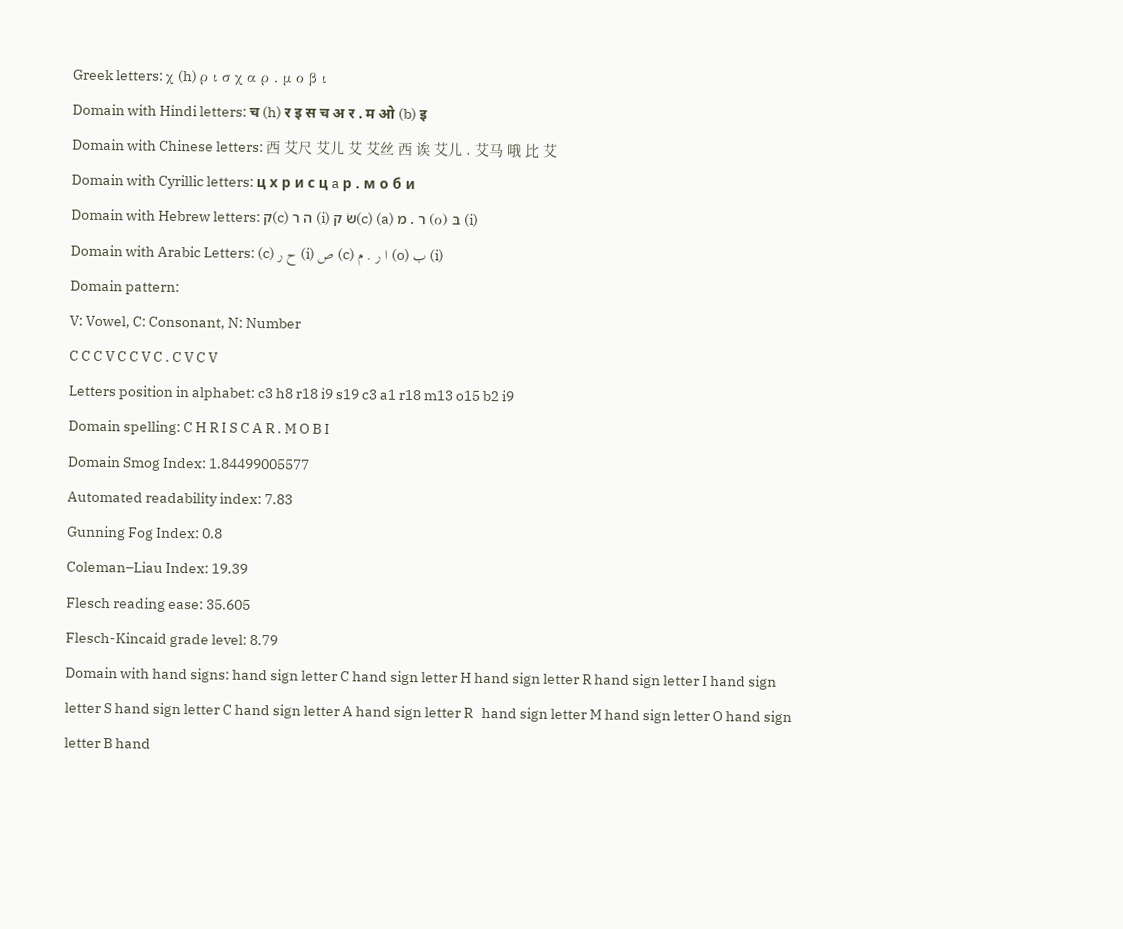Greek letters: χ (h) ρ ι σ χ α ρ . μ ο β ι
Domain with Hindi letters: च (h) र इ स च अ र . म ओ (b) इ
Domain with Chinese letters: 西 艾尺 艾儿 艾 艾丝 西 诶 艾儿 . 艾马 哦 比 艾
Domain with Cyrillic letters: ц х р и с ц a р . м о б и
Domain with Hebrew letters: ק(c) ה ר (i) שׂ ק(c) (a) ר . מ (ο) בּ (i)
Domain with Arabic Letters: (c) ح ر (i) ص (c) ا ر . م (o) ب (i)
Domain pattern:
V: Vowel, C: Consonant, N: Number
C C C V C C V C . C V C V
Letters position in alphabet: c3 h8 r18 i9 s19 c3 a1 r18 m13 o15 b2 i9
Domain spelling: C H R I S C A R . M O B I
Domain Smog Index: 1.84499005577
Automated readability index: 7.83
Gunning Fog Index: 0.8
Coleman–Liau Index: 19.39
Flesch reading ease: 35.605
Flesch-Kincaid grade level: 8.79
Domain with hand signs: hand sign letter C hand sign letter H hand sign letter R hand sign letter I hand sign letter S hand sign letter C hand sign letter A hand sign letter R   hand sign letter M hand sign letter O hand sign letter B hand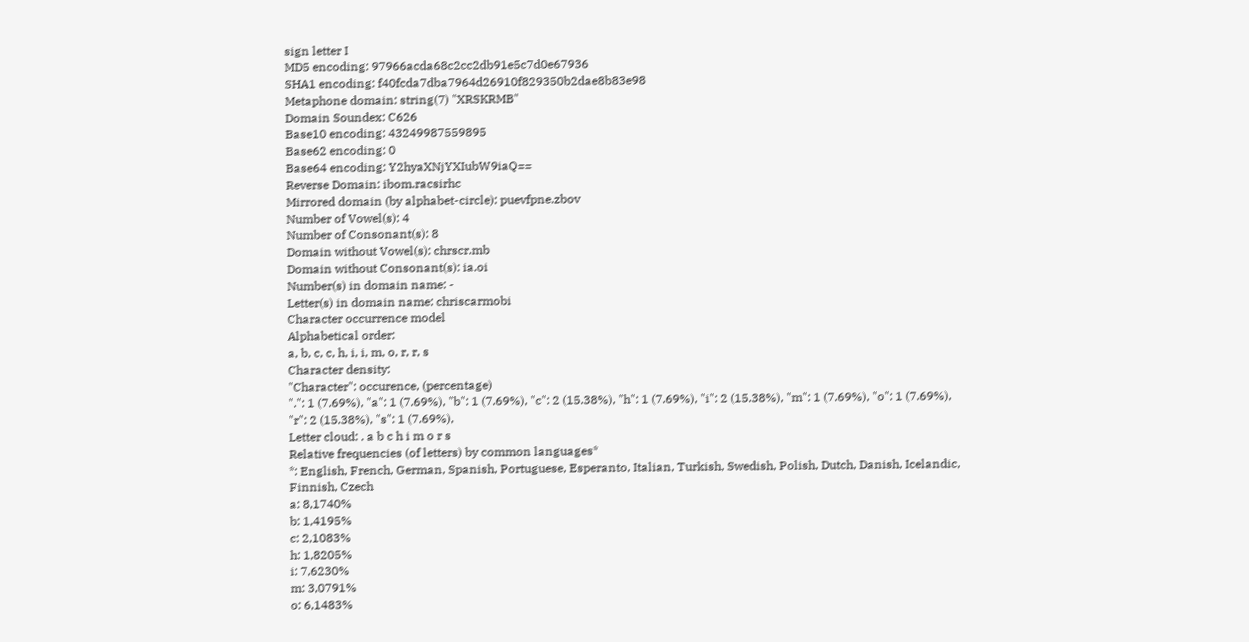sign letter I
MD5 encoding: 97966acda68c2cc2db91e5c7d0e67936
SHA1 encoding: f40fcda7dba7964d26910f829350b2dae8b83e98
Metaphone domain: string(7) "XRSKRMB"
Domain Soundex: C626
Base10 encoding: 43249987559895
Base62 encoding: 0
Base64 encoding: Y2hyaXNjYXIubW9iaQ==
Reverse Domain: ibom.racsirhc
Mirrored domain (by alphabet-circle): puevfpne.zbov
Number of Vowel(s): 4
Number of Consonant(s): 8
Domain without Vowel(s): chrscr.mb
Domain without Consonant(s): ia.oi
Number(s) in domain name: -
Letter(s) in domain name: chriscarmobi
Character occurrence model
Alphabetical order:
a, b, c, c, h, i, i, m, o, r, r, s
Character density:
"Character": occurence, (percentage)
".": 1 (7.69%), "a": 1 (7.69%), "b": 1 (7.69%), "c": 2 (15.38%), "h": 1 (7.69%), "i": 2 (15.38%), "m": 1 (7.69%), "o": 1 (7.69%), "r": 2 (15.38%), "s": 1 (7.69%),
Letter cloud: . a b c h i m o r s
Relative frequencies (of letters) by common languages*
*: English, French, German, Spanish, Portuguese, Esperanto, Italian, Turkish, Swedish, Polish, Dutch, Danish, Icelandic, Finnish, Czech
a: 8,1740%
b: 1,4195%
c: 2,1083%
h: 1,8205%
i: 7,6230%
m: 3,0791%
o: 6,1483%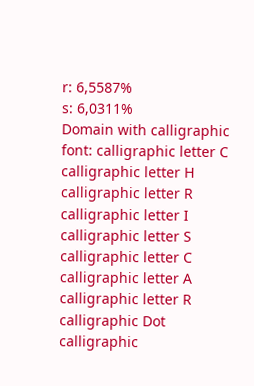r: 6,5587%
s: 6,0311%
Domain with calligraphic font: calligraphic letter C calligraphic letter H calligraphic letter R calligraphic letter I calligraphic letter S calligraphic letter C calligraphic letter A calligraphic letter R calligraphic Dot calligraphic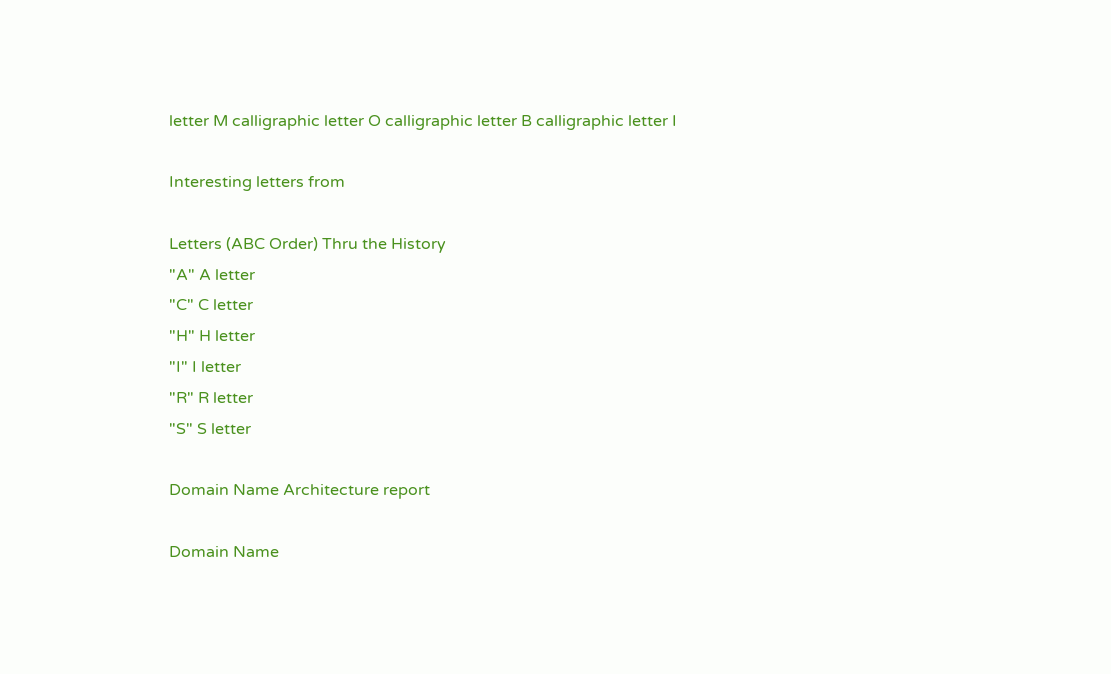letter M calligraphic letter O calligraphic letter B calligraphic letter I

Interesting letters from

Letters (ABC Order) Thru the History
"A" A letter
"C" C letter
"H" H letter
"I" I letter
"R" R letter
"S" S letter

Domain Name Architecture report

Domain Name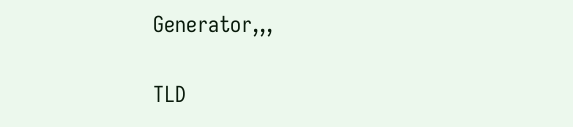Generator,,,

TLD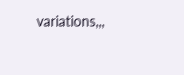variations,,,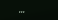,,,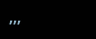,,,